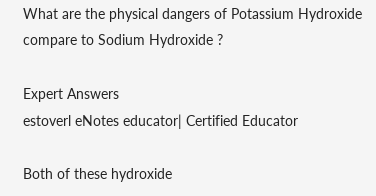What are the physical dangers of Potassium Hydroxide compare to Sodium Hydroxide ?

Expert Answers
estoverl eNotes educator| Certified Educator

Both of these hydroxide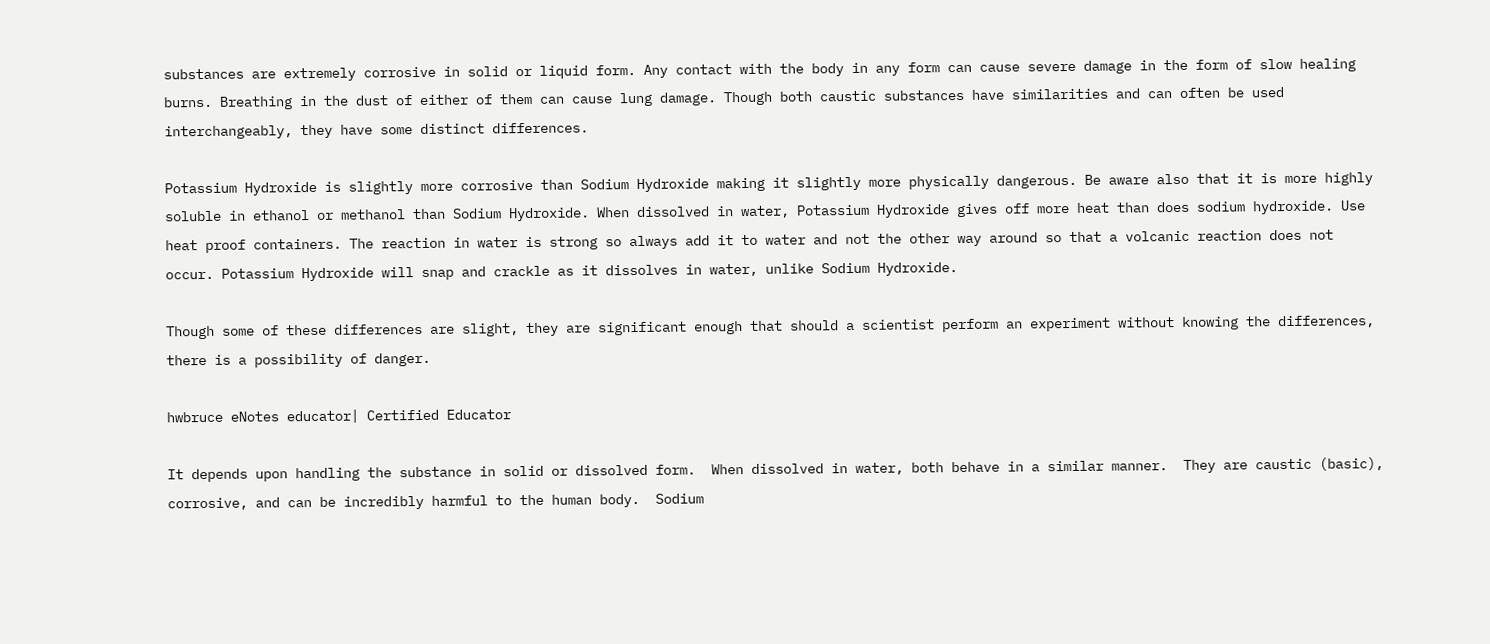substances are extremely corrosive in solid or liquid form. Any contact with the body in any form can cause severe damage in the form of slow healing burns. Breathing in the dust of either of them can cause lung damage. Though both caustic substances have similarities and can often be used interchangeably, they have some distinct differences.

Potassium Hydroxide is slightly more corrosive than Sodium Hydroxide making it slightly more physically dangerous. Be aware also that it is more highly soluble in ethanol or methanol than Sodium Hydroxide. When dissolved in water, Potassium Hydroxide gives off more heat than does sodium hydroxide. Use heat proof containers. The reaction in water is strong so always add it to water and not the other way around so that a volcanic reaction does not occur. Potassium Hydroxide will snap and crackle as it dissolves in water, unlike Sodium Hydroxide.

Though some of these differences are slight, they are significant enough that should a scientist perform an experiment without knowing the differences, there is a possibility of danger.

hwbruce eNotes educator| Certified Educator

It depends upon handling the substance in solid or dissolved form.  When dissolved in water, both behave in a similar manner.  They are caustic (basic), corrosive, and can be incredibly harmful to the human body.  Sodium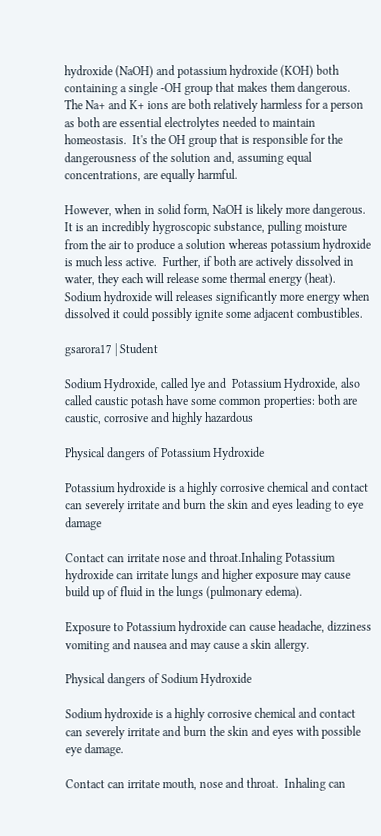hydroxide (NaOH) and potassium hydroxide (KOH) both containing a single -OH group that makes them dangerous.  The Na+ and K+ ions are both relatively harmless for a person as both are essential electrolytes needed to maintain homeostasis.  It's the OH group that is responsible for the dangerousness of the solution and, assuming equal concentrations, are equally harmful.

However, when in solid form, NaOH is likely more dangerous.  It is an incredibly hygroscopic substance, pulling moisture from the air to produce a solution whereas potassium hydroxide is much less active.  Further, if both are actively dissolved in water, they each will release some thermal energy (heat).  Sodium hydroxide will releases significantly more energy when dissolved it could possibly ignite some adjacent combustibles.

gsarora17 | Student

Sodium Hydroxide, called lye and  Potassium Hydroxide, also called caustic potash have some common properties: both are caustic, corrosive and highly hazardous

Physical dangers of Potassium Hydroxide

Potassium hydroxide is a highly corrosive chemical and contact can severely irritate and burn the skin and eyes leading to eye damage

Contact can irritate nose and throat.Inhaling Potassium hydroxide can irritate lungs and higher exposure may cause build up of fluid in the lungs (pulmonary edema).

Exposure to Potassium hydroxide can cause headache, dizziness vomiting and nausea and may cause a skin allergy.

Physical dangers of Sodium Hydroxide

Sodium hydroxide is a highly corrosive chemical and contact can severely irritate and burn the skin and eyes with possible eye damage.

Contact can irritate mouth, nose and throat.  Inhaling can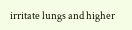irritate lungs and higher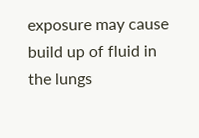exposure may cause build up of fluid in the lungs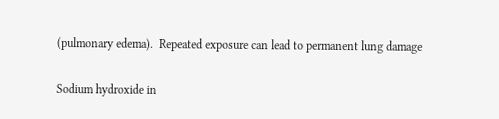(pulmonary edema).  Repeated exposure can lead to permanent lung damage

Sodium hydroxide in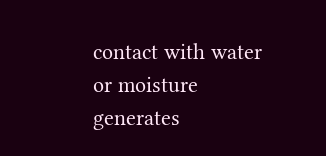contact with water or moisture generates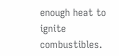enough heat to ignite combustibles.